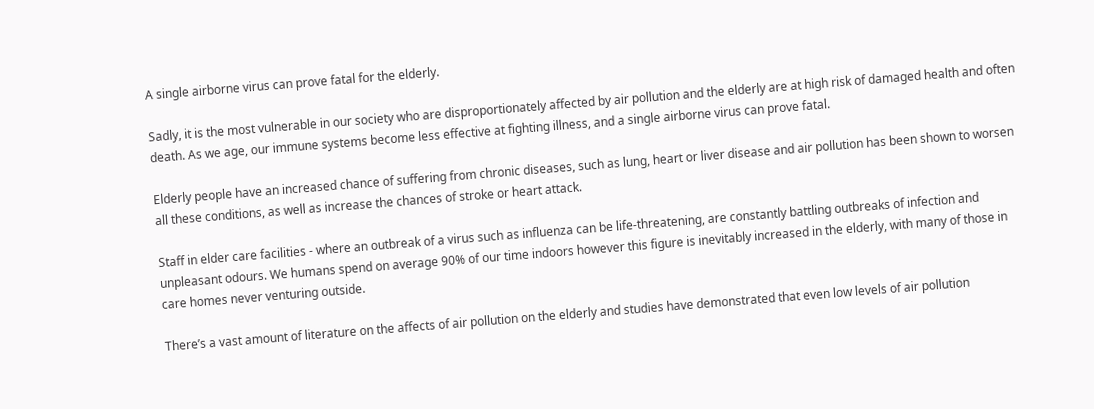A single airborne virus can prove fatal for the elderly.

Sadly, it is the most vulnerable in our society who are disproportionately affected by air pollution and the elderly are at high risk of damaged health and often death. As we age, our immune systems become less effective at fighting illness, and a single airborne virus can prove fatal.

Elderly people have an increased chance of suffering from chronic diseases, such as lung, heart or liver disease and air pollution has been shown to worsen all these conditions, as well as increase the chances of stroke or heart attack.

Staff in elder care facilities - where an outbreak of a virus such as influenza can be life-threatening, are constantly battling outbreaks of infection and unpleasant odours. We humans spend on average 90% of our time indoors however this figure is inevitably increased in the elderly, with many of those in care homes never venturing outside.

There’s a vast amount of literature on the affects of air pollution on the elderly and studies have demonstrated that even low levels of air pollution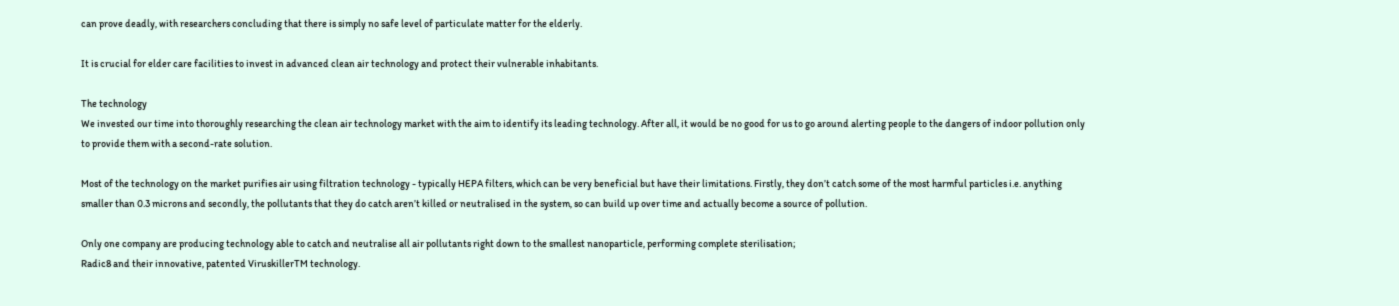can prove deadly, with researchers concluding that there is simply no safe level of particulate matter for the elderly.

It is crucial for elder care facilities to invest in advanced clean air technology and protect their vulnerable inhabitants.

The technology
We invested our time into thoroughly researching the clean air technology market with the aim to identify its leading technology. After all, it would be no good for us to go around alerting people to the dangers of indoor pollution only to provide them with a second-rate solution.

Most of the technology on the market purifies air using filtration technology - typically HEPA filters, which can be very beneficial but have their limitations. Firstly, they don’t catch some of the most harmful particles i.e. anything smaller than 0.3 microns and secondly, the pollutants that they do catch aren’t killed or neutralised in the system, so can build up over time and actually become a source of pollution.

Only one company are producing technology able to catch and neutralise all air pollutants right down to the smallest nanoparticle, performing complete sterilisation;
Radic8 and their innovative, patented ViruskillerTM technology.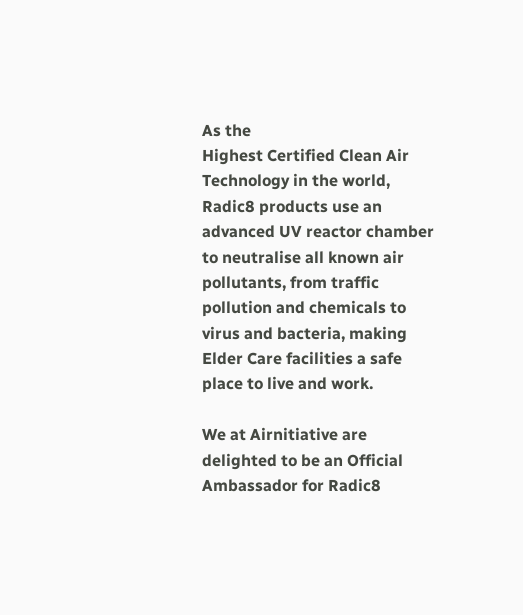As the
Highest Certified Clean Air Technology in the world, Radic8 products use an advanced UV reactor chamber to neutralise all known air pollutants, from traffic pollution and chemicals to virus and bacteria, making Elder Care facilities a safe place to live and work.

We at Airnitiative are delighted to be an Official Ambassador for Radic8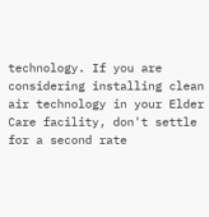technology. If you are considering installing clean air technology in your Elder Care facility, don't settle for a second rate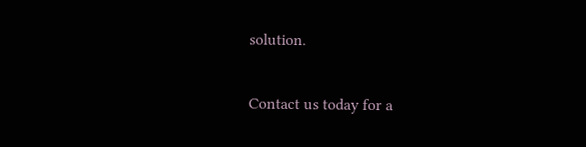solution.

Contact us today for a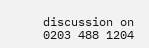discussion on 0203 488 1204